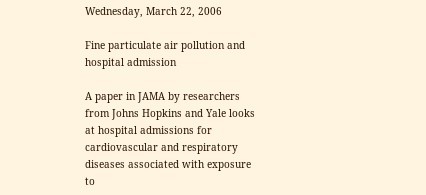Wednesday, March 22, 2006

Fine particulate air pollution and hospital admission

A paper in JAMA by researchers from Johns Hopkins and Yale looks at hospital admissions for cardiovascular and respiratory diseases associated with exposure to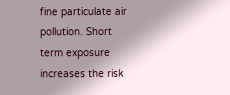fine particulate air pollution. Short term exposure increases the risk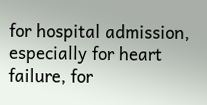for hospital admission, especially for heart failure, for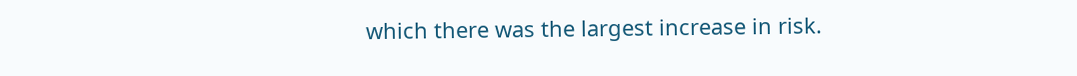which there was the largest increase in risk.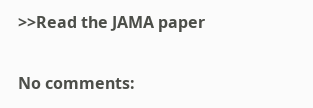>>Read the JAMA paper

No comments: